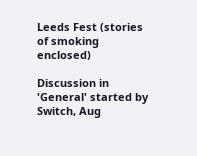Leeds Fest (stories of smoking enclosed)

Discussion in 'General' started by Switch, Aug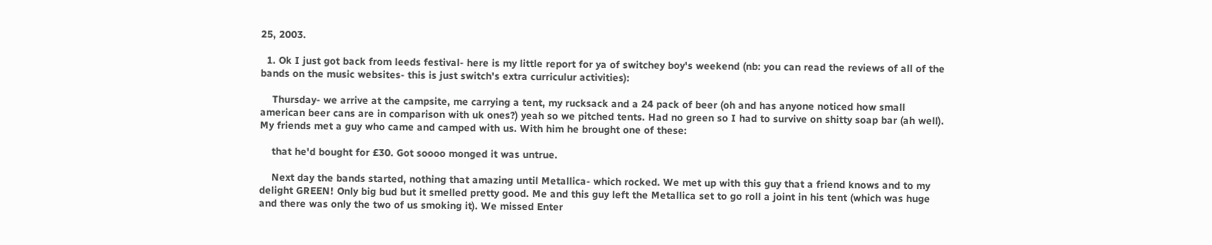25, 2003.

  1. Ok I just got back from leeds festival- here is my little report for ya of switchey boy's weekend (nb: you can read the reviews of all of the bands on the music websites- this is just switch's extra curriculur activities):

    Thursday- we arrive at the campsite, me carrying a tent, my rucksack and a 24 pack of beer (oh and has anyone noticed how small american beer cans are in comparison with uk ones?) yeah so we pitched tents. Had no green so I had to survive on shitty soap bar (ah well). My friends met a guy who came and camped with us. With him he brought one of these:

    that he'd bought for £30. Got soooo monged it was untrue.

    Next day the bands started, nothing that amazing until Metallica- which rocked. We met up with this guy that a friend knows and to my delight GREEN! Only big bud but it smelled pretty good. Me and this guy left the Metallica set to go roll a joint in his tent (which was huge and there was only the two of us smoking it). We missed Enter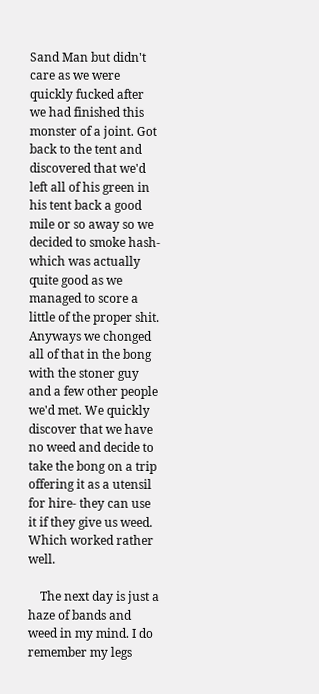Sand Man but didn't care as we were quickly fucked after we had finished this monster of a joint. Got back to the tent and discovered that we'd left all of his green in his tent back a good mile or so away so we decided to smoke hash- which was actually quite good as we managed to score a little of the proper shit. Anyways we chonged all of that in the bong with the stoner guy and a few other people we'd met. We quickly discover that we have no weed and decide to take the bong on a trip offering it as a utensil for hire- they can use it if they give us weed. Which worked rather well.

    The next day is just a haze of bands and weed in my mind. I do remember my legs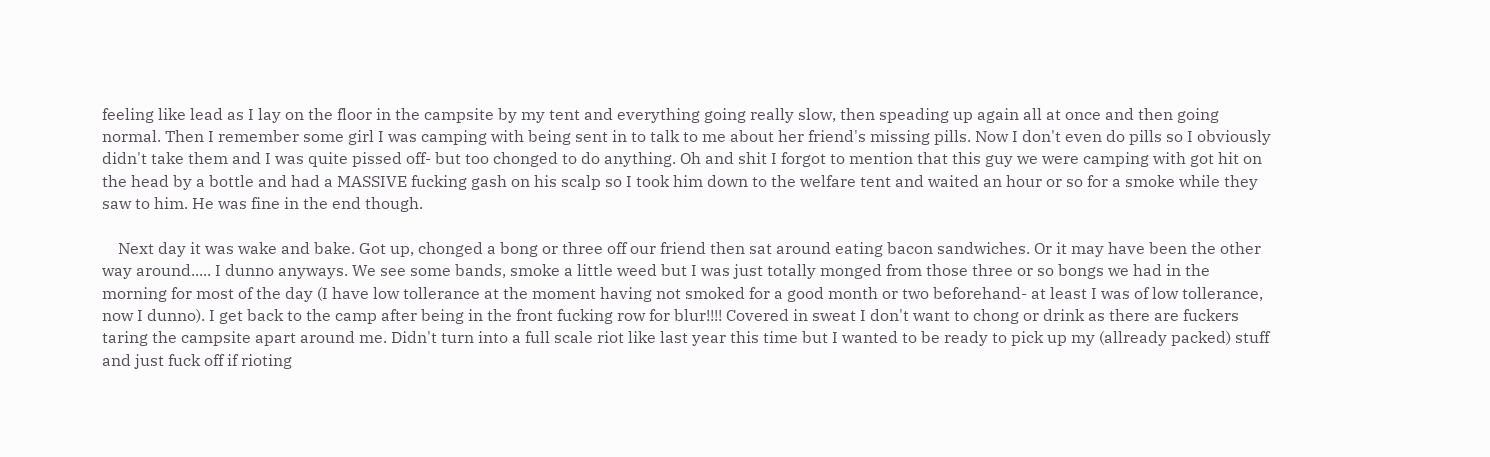feeling like lead as I lay on the floor in the campsite by my tent and everything going really slow, then speading up again all at once and then going normal. Then I remember some girl I was camping with being sent in to talk to me about her friend's missing pills. Now I don't even do pills so I obviously didn't take them and I was quite pissed off- but too chonged to do anything. Oh and shit I forgot to mention that this guy we were camping with got hit on the head by a bottle and had a MASSIVE fucking gash on his scalp so I took him down to the welfare tent and waited an hour or so for a smoke while they saw to him. He was fine in the end though.

    Next day it was wake and bake. Got up, chonged a bong or three off our friend then sat around eating bacon sandwiches. Or it may have been the other way around..... I dunno anyways. We see some bands, smoke a little weed but I was just totally monged from those three or so bongs we had in the morning for most of the day (I have low tollerance at the moment having not smoked for a good month or two beforehand- at least I was of low tollerance, now I dunno). I get back to the camp after being in the front fucking row for blur!!!! Covered in sweat I don't want to chong or drink as there are fuckers taring the campsite apart around me. Didn't turn into a full scale riot like last year this time but I wanted to be ready to pick up my (allready packed) stuff and just fuck off if rioting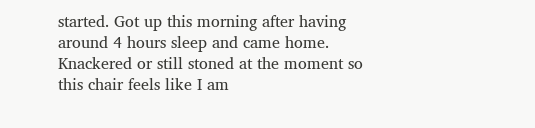started. Got up this morning after having around 4 hours sleep and came home. Knackered or still stoned at the moment so this chair feels like I am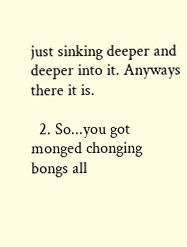just sinking deeper and deeper into it. Anyways there it is.

  2. So...you got monged chonging bongs all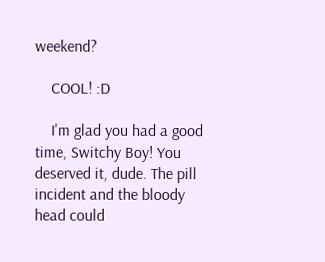weekend?

    COOL! :D

    I'm glad you had a good time, Switchy Boy! You deserved it, dude. The pill incident and the bloody head could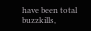have been total buzzkills,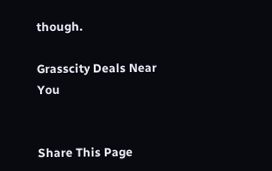though.

Grasscity Deals Near You


Share This Page